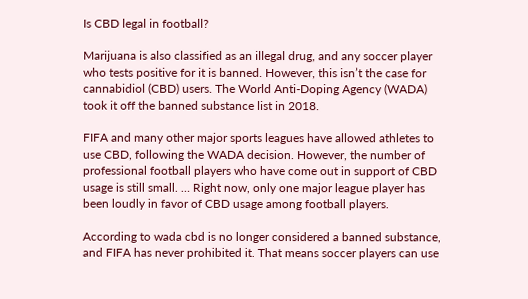Is CBD legal in football?

Marijuana is also classified as an illegal drug, and any soccer player who tests positive for it is banned. However, this isn’t the case for cannabidiol (CBD) users. The World Anti-Doping Agency (WADA) took it off the banned substance list in 2018.

FIFA and many other major sports leagues have allowed athletes to use CBD, following the WADA decision. However, the number of professional football players who have come out in support of CBD usage is still small. … Right now, only one major league player has been loudly in favor of CBD usage among football players.

According to wada cbd is no longer considered a banned substance, and FIFA has never prohibited it. That means soccer players can use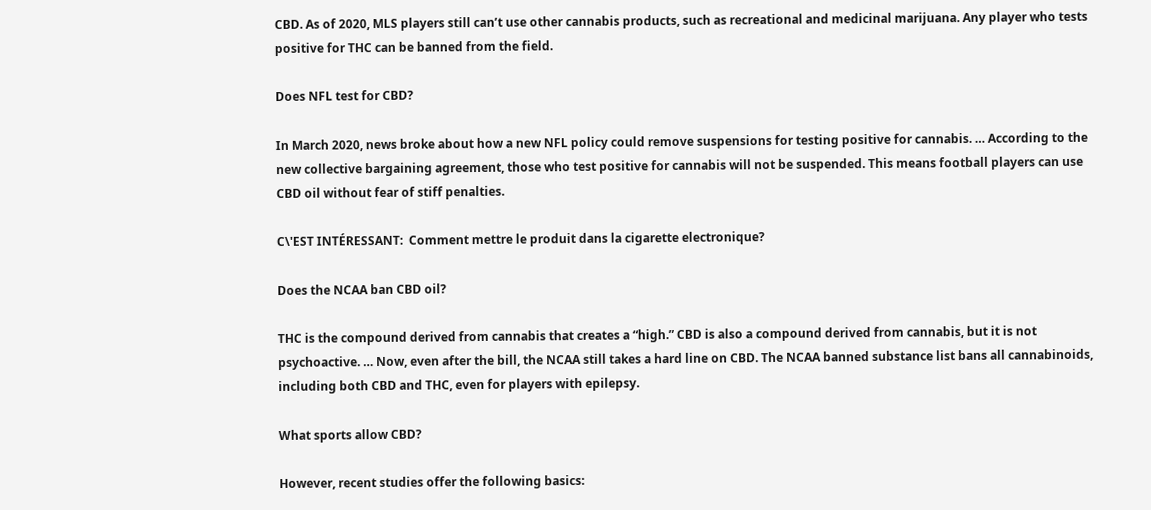CBD. As of 2020, MLS players still can’t use other cannabis products, such as recreational and medicinal marijuana. Any player who tests positive for THC can be banned from the field.

Does NFL test for CBD?

In March 2020, news broke about how a new NFL policy could remove suspensions for testing positive for cannabis. … According to the new collective bargaining agreement, those who test positive for cannabis will not be suspended. This means football players can use CBD oil without fear of stiff penalties.

C\'EST INTÉRESSANT:  Comment mettre le produit dans la cigarette electronique?

Does the NCAA ban CBD oil?

THC is the compound derived from cannabis that creates a “high.” CBD is also a compound derived from cannabis, but it is not psychoactive. … Now, even after the bill, the NCAA still takes a hard line on CBD. The NCAA banned substance list bans all cannabinoids, including both CBD and THC, even for players with epilepsy.

What sports allow CBD?

However, recent studies offer the following basics: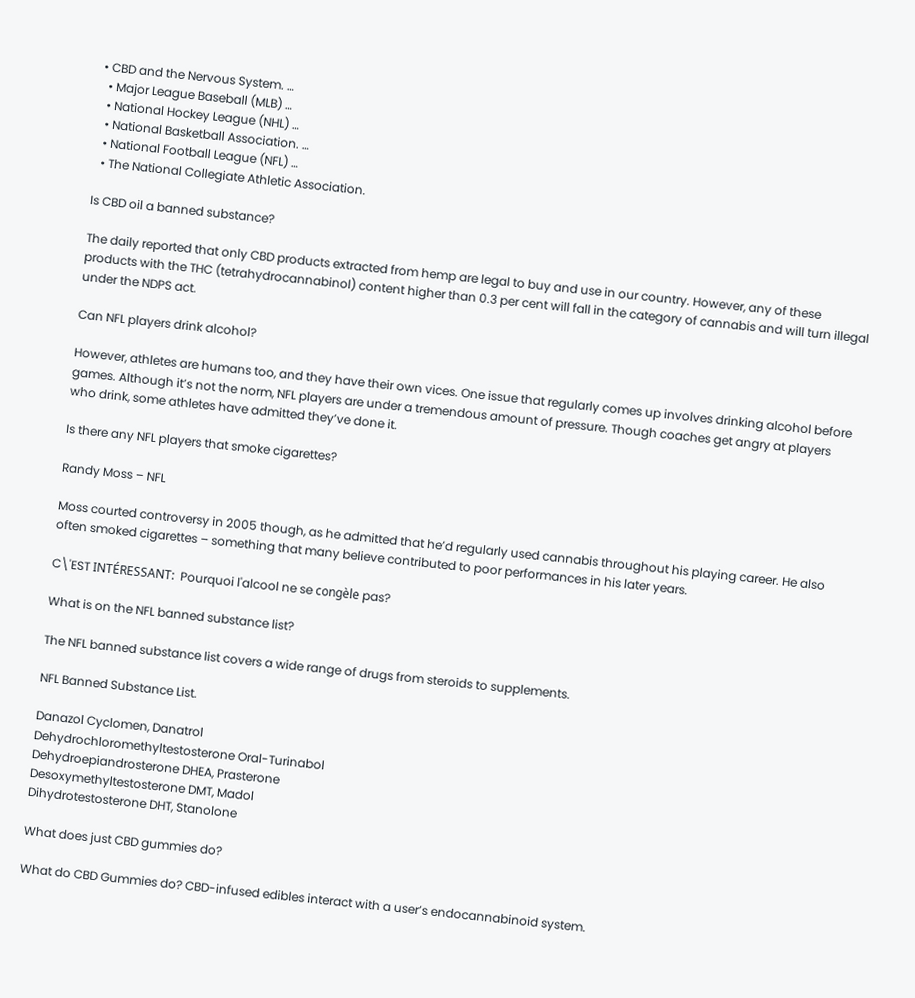• CBD and the Nervous System. …
  • Major League Baseball (MLB) …
  • National Hockey League (NHL) …
  • National Basketball Association. …
  • National Football League (NFL) …
  • The National Collegiate Athletic Association.

Is CBD oil a banned substance?

The daily reported that only CBD products extracted from hemp are legal to buy and use in our country. However, any of these products with the THC (tetrahydrocannabinol) content higher than 0.3 per cent will fall in the category of cannabis and will turn illegal under the NDPS act.

Can NFL players drink alcohol?

However, athletes are humans too, and they have their own vices. One issue that regularly comes up involves drinking alcohol before games. Although it’s not the norm, NFL players are under a tremendous amount of pressure. Though coaches get angry at players who drink, some athletes have admitted they’ve done it.

Is there any NFL players that smoke cigarettes?

Randy Moss – NFL

Moss courted controversy in 2005 though, as he admitted that he’d regularly used cannabis throughout his playing career. He also often smoked cigarettes – something that many believe contributed to poor performances in his later years.

C\'EST INTÉRESSANT:  Pourquoi l'alcool ne se congèle pas?

What is on the NFL banned substance list?

The NFL banned substance list covers a wide range of drugs from steroids to supplements.

NFL Banned Substance List.

Danazol Cyclomen, Danatrol
Dehydrochloromethyltestosterone Oral-Turinabol
Dehydroepiandrosterone DHEA, Prasterone
Desoxymethyltestosterone DMT, Madol
Dihydrotestosterone DHT, Stanolone

What does just CBD gummies do?

What do CBD Gummies do? CBD-infused edibles interact with a user’s endocannabinoid system.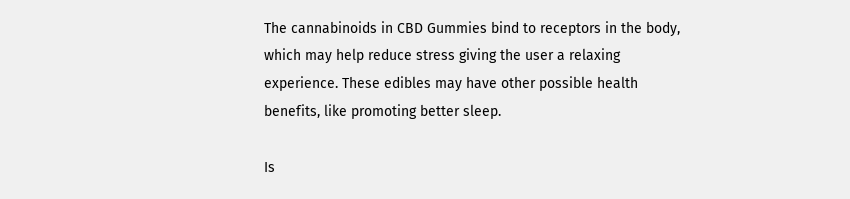The cannabinoids in CBD Gummies bind to receptors in the body, which may help reduce stress giving the user a relaxing experience. These edibles may have other possible health benefits, like promoting better sleep.

Is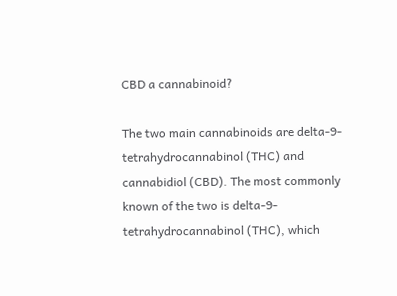CBD a cannabinoid?

The two main cannabinoids are delta-9-tetrahydrocannabinol (THC) and cannabidiol (CBD). The most commonly known of the two is delta-9-tetrahydrocannabinol (THC), which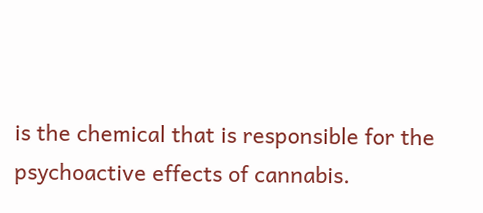is the chemical that is responsible for the psychoactive effects of cannabis.